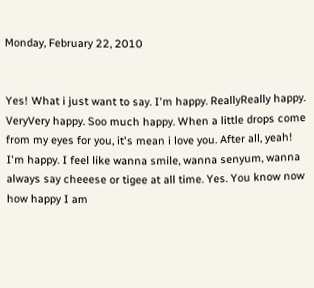Monday, February 22, 2010


Yes! What i just want to say. I'm happy. ReallyReally happy. VeryVery happy. Soo much happy. When a little drops come from my eyes for you, it's mean i love you. After all, yeah! I'm happy. I feel like wanna smile, wanna senyum, wanna always say cheeese or tigee at all time. Yes. You know now how happy I am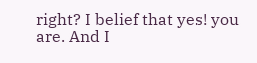right? I belief that yes! you are. And I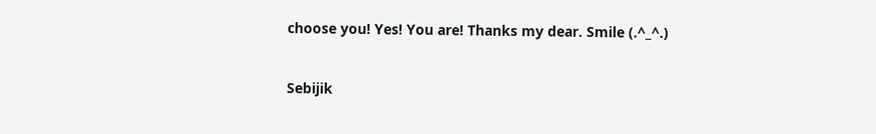choose you! Yes! You are! Thanks my dear. Smile (.^_^.)


Sebijik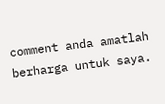comment anda amatlah berharga untuk saya.